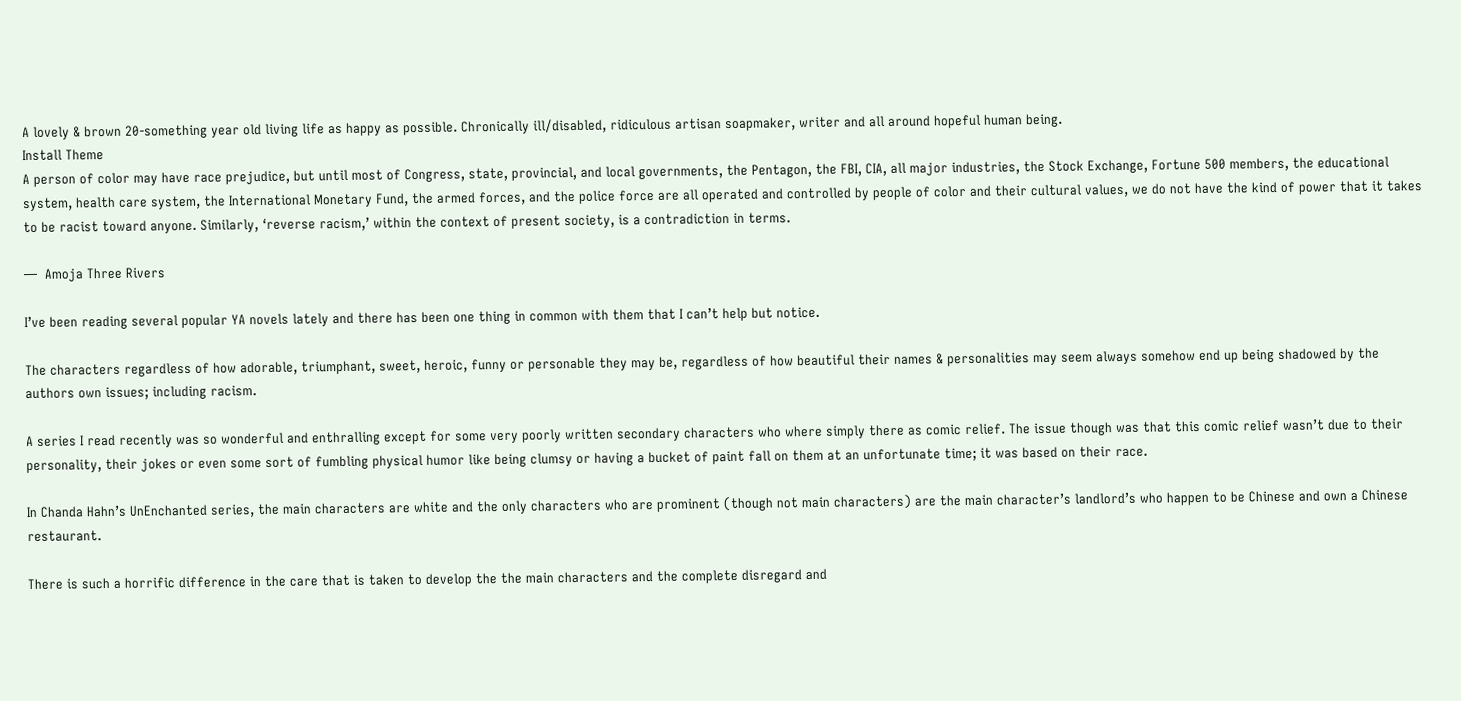A lovely & brown 20-something year old living life as happy as possible. Chronically ill/disabled, ridiculous artisan soapmaker, writer and all around hopeful human being.
Install Theme
A person of color may have race prejudice, but until most of Congress, state, provincial, and local governments, the Pentagon, the FBI, CIA, all major industries, the Stock Exchange, Fortune 500 members, the educational system, health care system, the International Monetary Fund, the armed forces, and the police force are all operated and controlled by people of color and their cultural values, we do not have the kind of power that it takes to be racist toward anyone. Similarly, ‘reverse racism,’ within the context of present society, is a contradiction in terms.

—  Amoja Three Rivers

I’ve been reading several popular YA novels lately and there has been one thing in common with them that I can’t help but notice.

The characters regardless of how adorable, triumphant, sweet, heroic, funny or personable they may be, regardless of how beautiful their names & personalities may seem always somehow end up being shadowed by the authors own issues; including racism.

A series I read recently was so wonderful and enthralling except for some very poorly written secondary characters who where simply there as comic relief. The issue though was that this comic relief wasn’t due to their personality, their jokes or even some sort of fumbling physical humor like being clumsy or having a bucket of paint fall on them at an unfortunate time; it was based on their race.

In Chanda Hahn’s UnEnchanted series, the main characters are white and the only characters who are prominent (though not main characters) are the main character’s landlord’s who happen to be Chinese and own a Chinese restaurant.

There is such a horrific difference in the care that is taken to develop the the main characters and the complete disregard and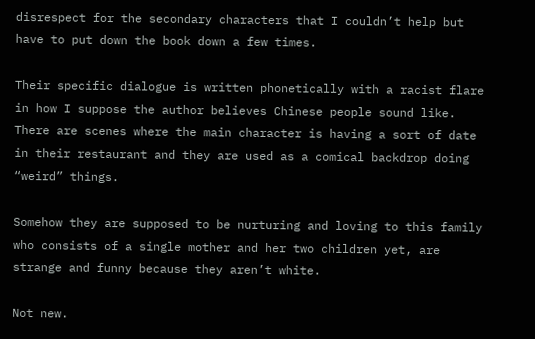disrespect for the secondary characters that I couldn’t help but have to put down the book down a few times.

Their specific dialogue is written phonetically with a racist flare in how I suppose the author believes Chinese people sound like. There are scenes where the main character is having a sort of date in their restaurant and they are used as a comical backdrop doing “weird” things.

Somehow they are supposed to be nurturing and loving to this family who consists of a single mother and her two children yet, are strange and funny because they aren’t white.

Not new.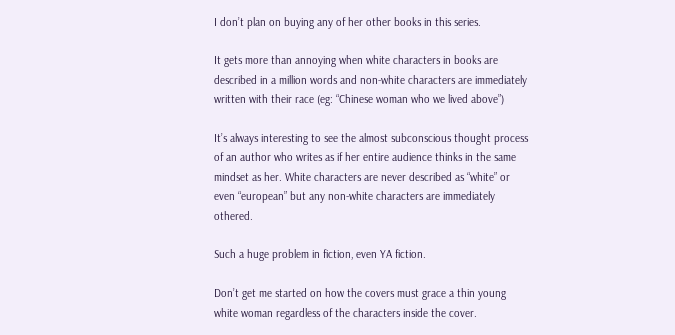I don’t plan on buying any of her other books in this series.

It gets more than annoying when white characters in books are described in a million words and non-white characters are immediately written with their race (eg: “Chinese woman who we lived above”)

It’s always interesting to see the almost subconscious thought process of an author who writes as if her entire audience thinks in the same mindset as her. White characters are never described as “white” or even “european” but any non-white characters are immediately othered.

Such a huge problem in fiction, even YA fiction.

Don’t get me started on how the covers must grace a thin young white woman regardless of the characters inside the cover.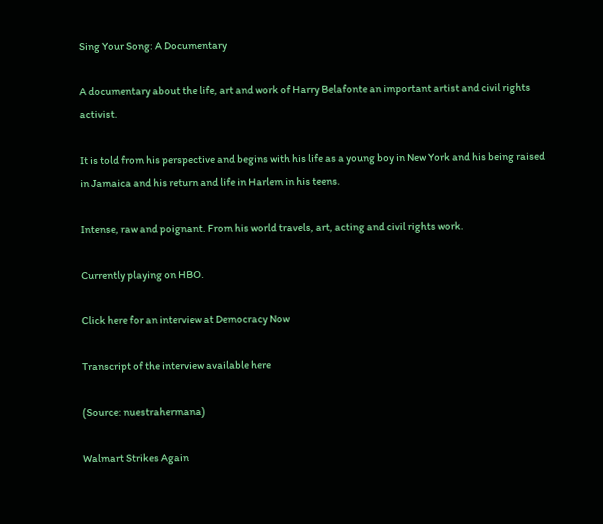Sing Your Song: A Documentary

A documentary about the life, art and work of Harry Belafonte an important artist and civil rights activist.

It is told from his perspective and begins with his life as a young boy in New York and his being raised in Jamaica and his return and life in Harlem in his teens.

Intense, raw and poignant. From his world travels, art, acting and civil rights work.

Currently playing on HBO.

Click here for an interview at Democracy Now

Transcript of the interview available here

(Source: nuestrahermana)

Walmart Strikes Again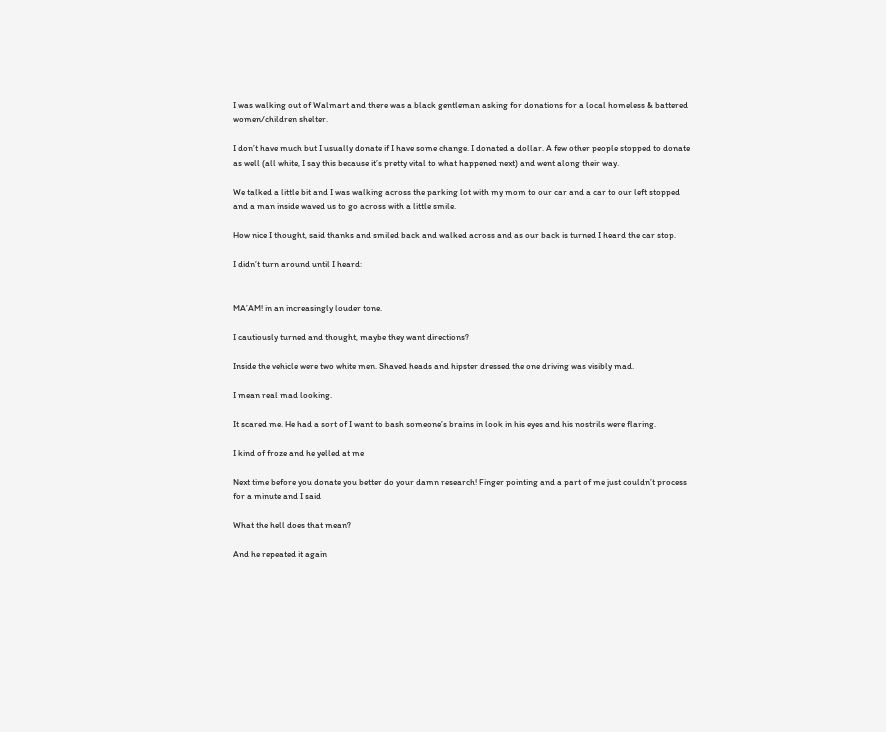I was walking out of Walmart and there was a black gentleman asking for donations for a local homeless & battered women/children shelter.

I don’t have much but I usually donate if I have some change. I donated a dollar. A few other people stopped to donate as well (all white, I say this because it’s pretty vital to what happened next) and went along their way.

We talked a little bit and I was walking across the parking lot with my mom to our car and a car to our left stopped and a man inside waved us to go across with a little smile.

How nice I thought, said thanks and smiled back and walked across and as our back is turned I heard the car stop.

I didn’t turn around until I heard:


MA’AM! in an increasingly louder tone.

I cautiously turned and thought, maybe they want directions?

Inside the vehicle were two white men. Shaved heads and hipster dressed the one driving was visibly mad.

I mean real mad looking.

It scared me. He had a sort of I want to bash someone’s brains in look in his eyes and his nostrils were flaring.

I kind of froze and he yelled at me

Next time before you donate you better do your damn research! Finger pointing and a part of me just couldn’t process for a minute and I said

What the hell does that mean?

And he repeated it again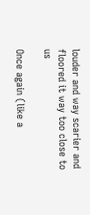louder and way scarier and floored it way too close to us

Once again (like a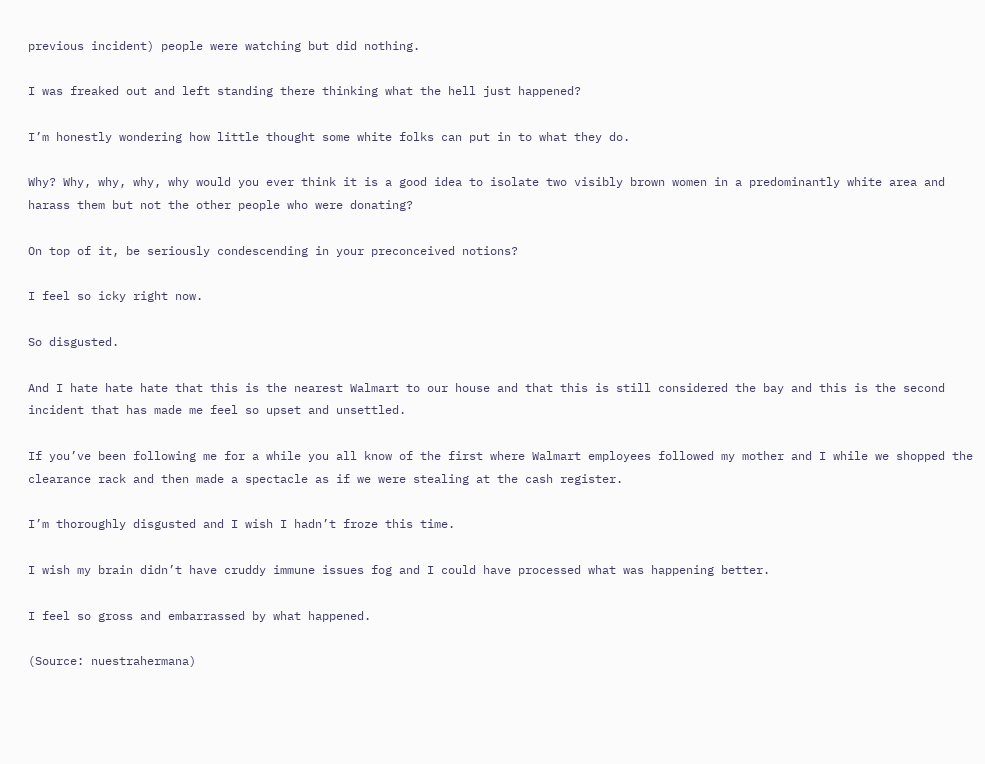previous incident) people were watching but did nothing.

I was freaked out and left standing there thinking what the hell just happened?

I’m honestly wondering how little thought some white folks can put in to what they do.

Why? Why, why, why, why would you ever think it is a good idea to isolate two visibly brown women in a predominantly white area and harass them but not the other people who were donating?

On top of it, be seriously condescending in your preconceived notions?

I feel so icky right now.

So disgusted.

And I hate hate hate that this is the nearest Walmart to our house and that this is still considered the bay and this is the second incident that has made me feel so upset and unsettled.

If you’ve been following me for a while you all know of the first where Walmart employees followed my mother and I while we shopped the clearance rack and then made a spectacle as if we were stealing at the cash register.

I’m thoroughly disgusted and I wish I hadn’t froze this time.

I wish my brain didn’t have cruddy immune issues fog and I could have processed what was happening better.

I feel so gross and embarrassed by what happened.

(Source: nuestrahermana)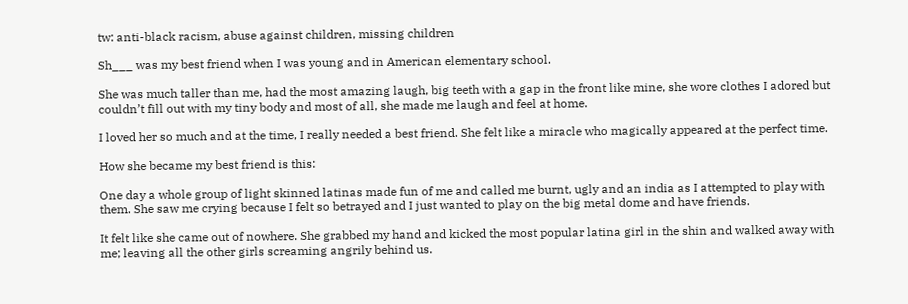tw: anti-black racism, abuse against children, missing children

Sh___ was my best friend when I was young and in American elementary school.

She was much taller than me, had the most amazing laugh, big teeth with a gap in the front like mine, she wore clothes I adored but couldn’t fill out with my tiny body and most of all, she made me laugh and feel at home.

I loved her so much and at the time, I really needed a best friend. She felt like a miracle who magically appeared at the perfect time.

How she became my best friend is this:

One day a whole group of light skinned latinas made fun of me and called me burnt, ugly and an india as I attempted to play with them. She saw me crying because I felt so betrayed and I just wanted to play on the big metal dome and have friends.

It felt like she came out of nowhere. She grabbed my hand and kicked the most popular latina girl in the shin and walked away with me; leaving all the other girls screaming angrily behind us.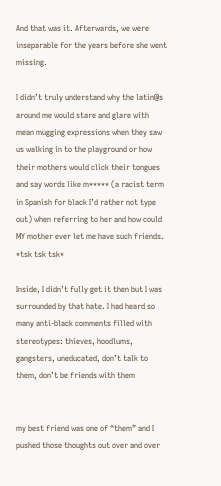And that was it. Afterwards, we were inseparable for the years before she went missing.

I didn’t truly understand why the latin@s around me would stare and glare with mean mugging expressions when they saw us walking in to the playground or how their mothers would click their tongues and say words like m***** (a racist term in Spanish for black I’d rather not type out) when referring to her and how could MY mother ever let me have such friends. *tsk tsk tsk*

Inside, I didn’t fully get it then but I was surrounded by that hate. I had heard so many anti-black comments filled with stereotypes: thieves, hoodlums, gangsters, uneducated, don’t talk to them, don’t be friends with them


my best friend was one of “them” and I pushed those thoughts out over and over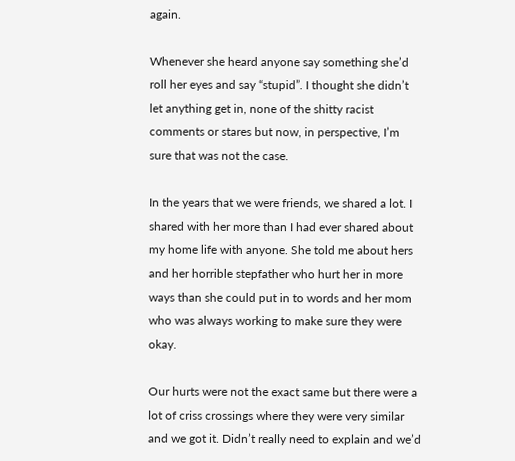again.

Whenever she heard anyone say something she’d roll her eyes and say “stupid”. I thought she didn’t let anything get in, none of the shitty racist comments or stares but now, in perspective, I’m sure that was not the case.

In the years that we were friends, we shared a lot. I shared with her more than I had ever shared about my home life with anyone. She told me about hers and her horrible stepfather who hurt her in more ways than she could put in to words and her mom who was always working to make sure they were okay.

Our hurts were not the exact same but there were a lot of criss crossings where they were very similar and we got it. Didn’t really need to explain and we’d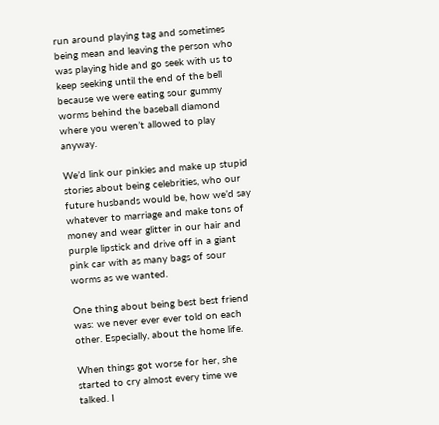run around playing tag and sometimes being mean and leaving the person who was playing hide and go seek with us to keep seeking until the end of the bell because we were eating sour gummy worms behind the baseball diamond where you weren’t allowed to play anyway.

We’d link our pinkies and make up stupid stories about being celebrities, who our future husbands would be, how we’d say whatever to marriage and make tons of money and wear glitter in our hair and purple lipstick and drive off in a giant pink car with as many bags of sour worms as we wanted.

One thing about being best best friend was: we never ever ever told on each other. Especially, about the home life.

When things got worse for her, she started to cry almost every time we talked. I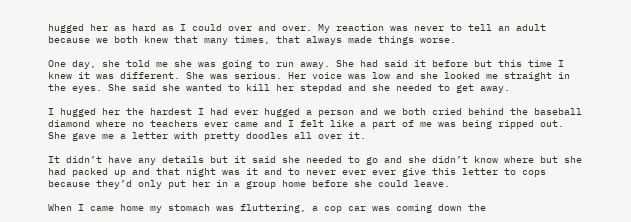hugged her as hard as I could over and over. My reaction was never to tell an adult because we both knew that many times, that always made things worse.

One day, she told me she was going to run away. She had said it before but this time I knew it was different. She was serious. Her voice was low and she looked me straight in the eyes. She said she wanted to kill her stepdad and she needed to get away.

I hugged her the hardest I had ever hugged a person and we both cried behind the baseball diamond where no teachers ever came and I felt like a part of me was being ripped out. She gave me a letter with pretty doodles all over it.

It didn’t have any details but it said she needed to go and she didn’t know where but she had packed up and that night was it and to never ever ever give this letter to cops because they’d only put her in a group home before she could leave.

When I came home my stomach was fluttering, a cop car was coming down the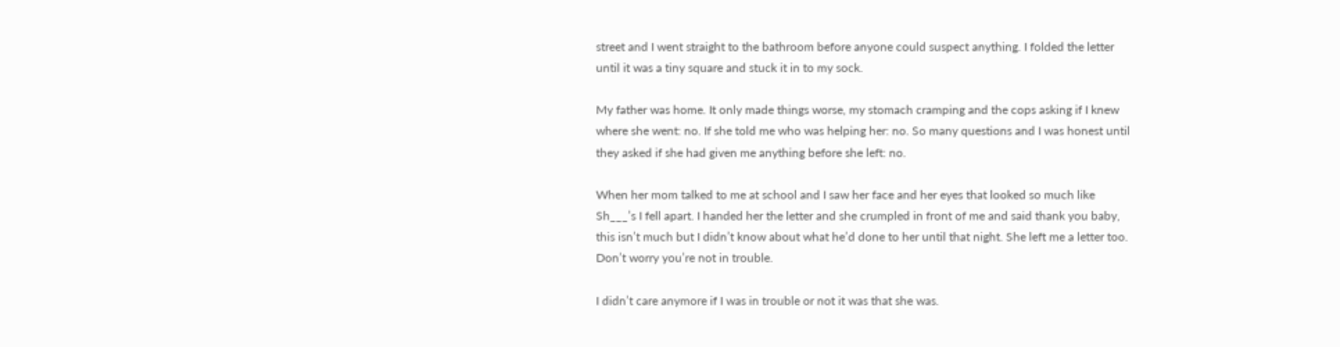street and I went straight to the bathroom before anyone could suspect anything. I folded the letter until it was a tiny square and stuck it in to my sock.

My father was home. It only made things worse, my stomach cramping and the cops asking if I knew where she went: no. If she told me who was helping her: no. So many questions and I was honest until they asked if she had given me anything before she left: no.

When her mom talked to me at school and I saw her face and her eyes that looked so much like Sh___’s I fell apart. I handed her the letter and she crumpled in front of me and said thank you baby, this isn’t much but I didn’t know about what he’d done to her until that night. She left me a letter too. Don’t worry you’re not in trouble.

I didn’t care anymore if I was in trouble or not it was that she was.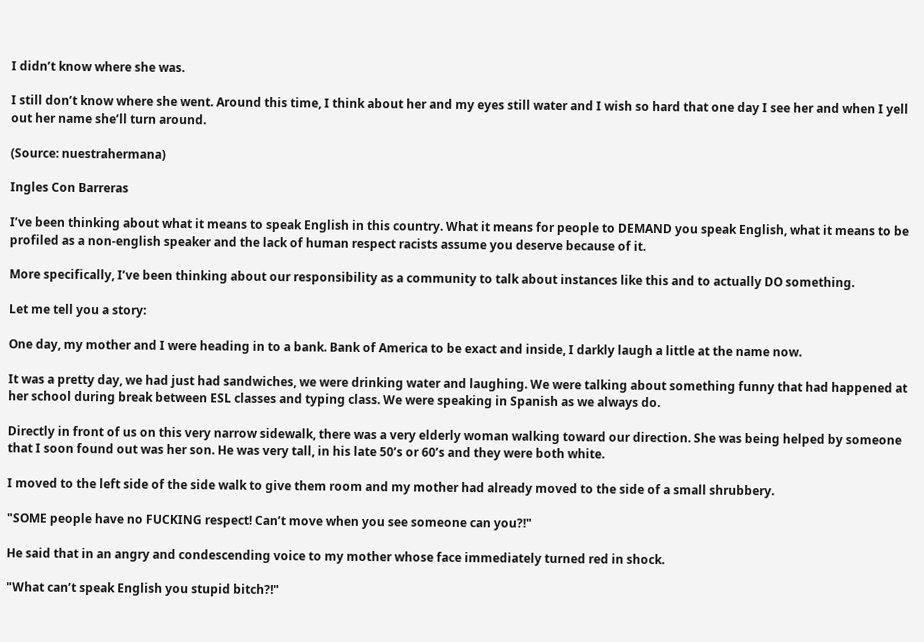I didn’t know where she was.

I still don’t know where she went. Around this time, I think about her and my eyes still water and I wish so hard that one day I see her and when I yell out her name she’ll turn around.

(Source: nuestrahermana)

Ingles Con Barreras

I’ve been thinking about what it means to speak English in this country. What it means for people to DEMAND you speak English, what it means to be profiled as a non-english speaker and the lack of human respect racists assume you deserve because of it.

More specifically, I’ve been thinking about our responsibility as a community to talk about instances like this and to actually DO something.

Let me tell you a story:

One day, my mother and I were heading in to a bank. Bank of America to be exact and inside, I darkly laugh a little at the name now.

It was a pretty day, we had just had sandwiches, we were drinking water and laughing. We were talking about something funny that had happened at her school during break between ESL classes and typing class. We were speaking in Spanish as we always do.

Directly in front of us on this very narrow sidewalk, there was a very elderly woman walking toward our direction. She was being helped by someone that I soon found out was her son. He was very tall, in his late 50’s or 60’s and they were both white.

I moved to the left side of the side walk to give them room and my mother had already moved to the side of a small shrubbery.

"SOME people have no FUCKING respect! Can’t move when you see someone can you?!"

He said that in an angry and condescending voice to my mother whose face immediately turned red in shock.

"What can’t speak English you stupid bitch?!"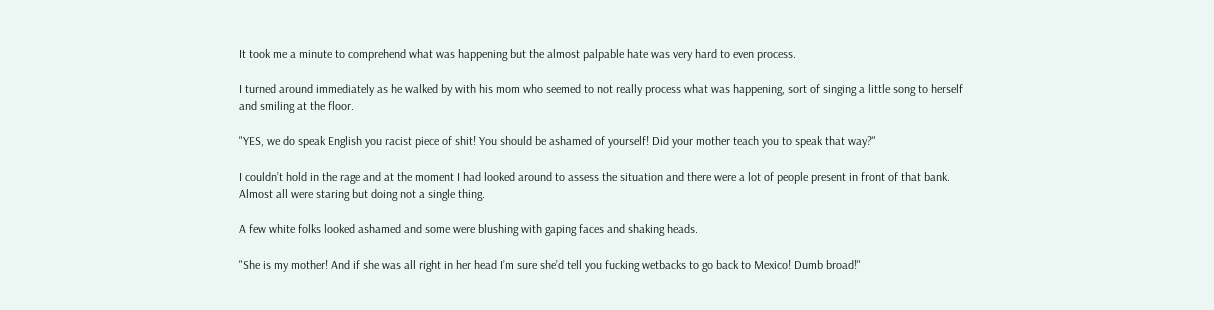It took me a minute to comprehend what was happening but the almost palpable hate was very hard to even process.

I turned around immediately as he walked by with his mom who seemed to not really process what was happening, sort of singing a little song to herself and smiling at the floor.

"YES, we do speak English you racist piece of shit! You should be ashamed of yourself! Did your mother teach you to speak that way?"

I couldn’t hold in the rage and at the moment I had looked around to assess the situation and there were a lot of people present in front of that bank. Almost all were staring but doing not a single thing.

A few white folks looked ashamed and some were blushing with gaping faces and shaking heads.

"She is my mother! And if she was all right in her head I’m sure she’d tell you fucking wetbacks to go back to Mexico! Dumb broad!"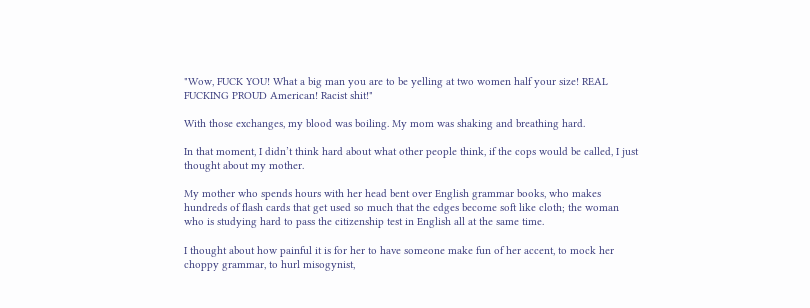"Wow, FUCK YOU! What a big man you are to be yelling at two women half your size! REAL FUCKING PROUD American! Racist shit!"

With those exchanges, my blood was boiling. My mom was shaking and breathing hard.

In that moment, I didn’t think hard about what other people think, if the cops would be called, I just thought about my mother.

My mother who spends hours with her head bent over English grammar books, who makes hundreds of flash cards that get used so much that the edges become soft like cloth; the woman who is studying hard to pass the citizenship test in English all at the same time.

I thought about how painful it is for her to have someone make fun of her accent, to mock her choppy grammar, to hurl misogynist,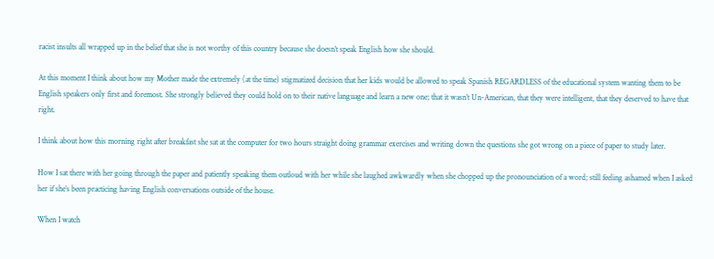racist insults all wrapped up in the belief that she is not worthy of this country because she doesn’t speak English how she should.

At this moment I think about how my Mother made the extremely (at the time) stigmatized decision that her kids would be allowed to speak Spanish REGARDLESS of the educational system wanting them to be English speakers only first and foremost. She strongly believed they could hold on to their native language and learn a new one; that it wasn’t Un-American, that they were intelligent, that they deserved to have that right.

I think about how this morning right after breakfast she sat at the computer for two hours straight doing grammar exercises and writing down the questions she got wrong on a piece of paper to study later.

How I sat there with her going through the paper and patiently speaking them outloud with her while she laughed awkwardly when she chopped up the pronounciation of a word; still feeling ashamed when I asked her if she’s been practicing having English conversations outside of the house.

When I watch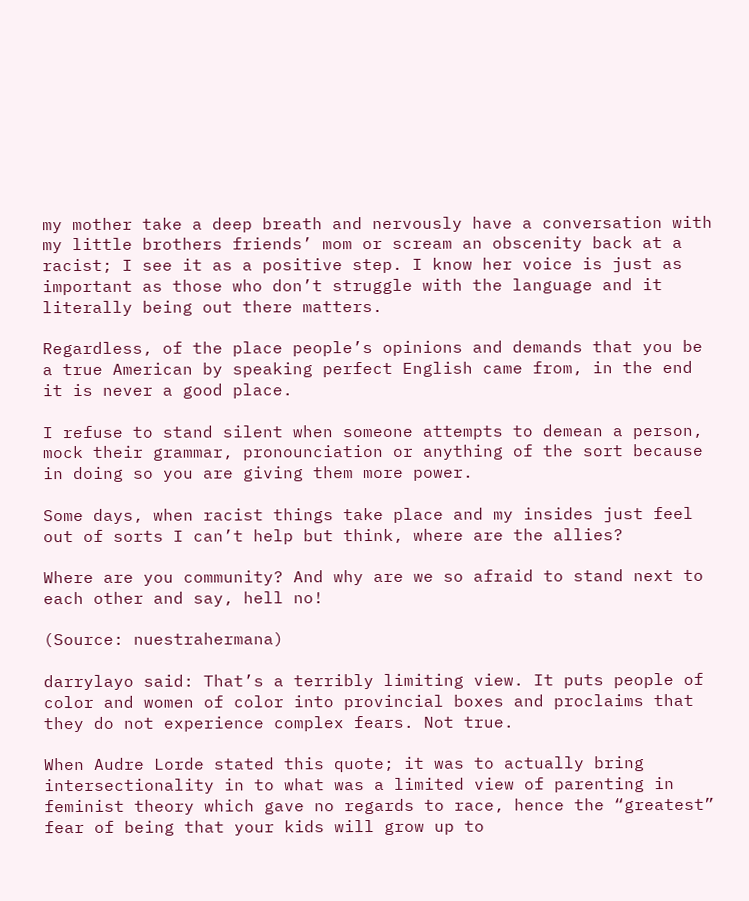my mother take a deep breath and nervously have a conversation with my little brothers friends’ mom or scream an obscenity back at a racist; I see it as a positive step. I know her voice is just as important as those who don’t struggle with the language and it literally being out there matters.

Regardless, of the place people’s opinions and demands that you be a true American by speaking perfect English came from, in the end it is never a good place.

I refuse to stand silent when someone attempts to demean a person, mock their grammar, pronounciation or anything of the sort because in doing so you are giving them more power.

Some days, when racist things take place and my insides just feel out of sorts I can’t help but think, where are the allies?

Where are you community? And why are we so afraid to stand next to each other and say, hell no!

(Source: nuestrahermana)

darrylayo said: That’s a terribly limiting view. It puts people of color and women of color into provincial boxes and proclaims that they do not experience complex fears. Not true.

When Audre Lorde stated this quote; it was to actually bring intersectionality in to what was a limited view of parenting in feminist theory which gave no regards to race, hence the “greatest” fear of being that your kids will grow up to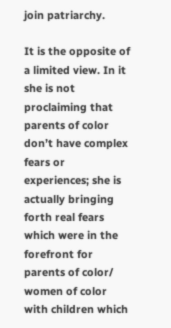join patriarchy.

It is the opposite of a limited view. In it she is not proclaiming that parents of color don’t have complex fears or experiences; she is actually bringing forth real fears which were in the forefront for parents of color/ women of color with children which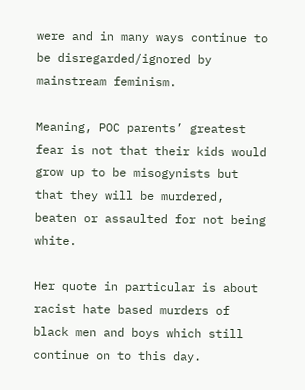were and in many ways continue to be disregarded/ignored by mainstream feminism.

Meaning, POC parents’ greatest fear is not that their kids would grow up to be misogynists but that they will be murdered, beaten or assaulted for not being white.

Her quote in particular is about racist hate based murders of black men and boys which still continue on to this day.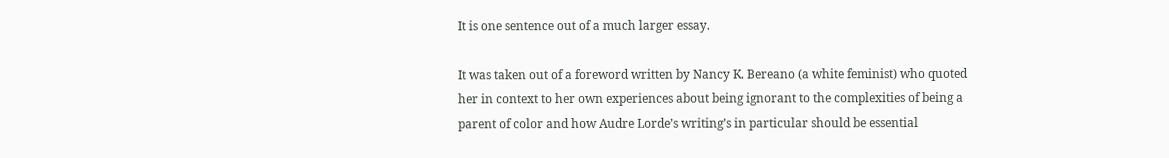It is one sentence out of a much larger essay.

It was taken out of a foreword written by Nancy K. Bereano (a white feminist) who quoted her in context to her own experiences about being ignorant to the complexities of being a parent of color and how Audre Lorde’s writing’s in particular should be essential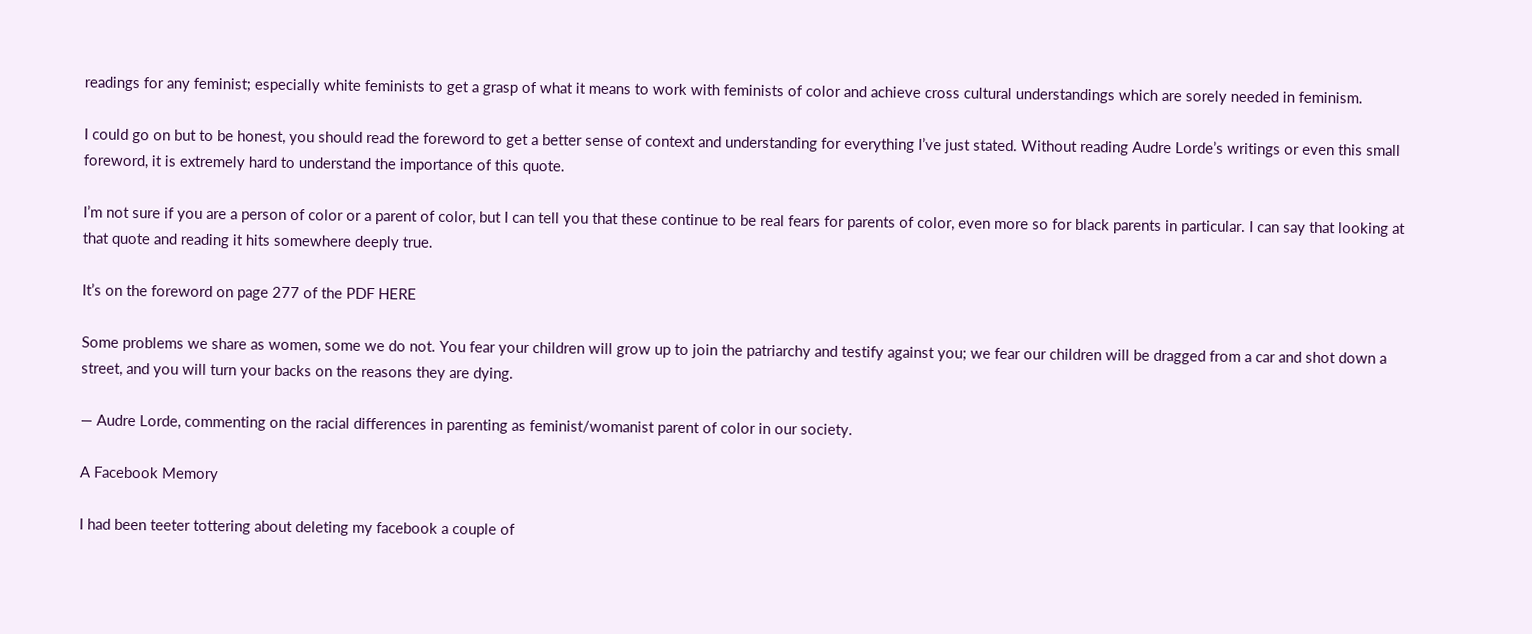readings for any feminist; especially white feminists to get a grasp of what it means to work with feminists of color and achieve cross cultural understandings which are sorely needed in feminism.

I could go on but to be honest, you should read the foreword to get a better sense of context and understanding for everything I’ve just stated. Without reading Audre Lorde’s writings or even this small foreword, it is extremely hard to understand the importance of this quote.

I’m not sure if you are a person of color or a parent of color, but I can tell you that these continue to be real fears for parents of color, even more so for black parents in particular. I can say that looking at that quote and reading it hits somewhere deeply true.

It’s on the foreword on page 277 of the PDF HERE

Some problems we share as women, some we do not. You fear your children will grow up to join the patriarchy and testify against you; we fear our children will be dragged from a car and shot down a street, and you will turn your backs on the reasons they are dying.

— Audre Lorde, commenting on the racial differences in parenting as feminist/womanist parent of color in our society.

A Facebook Memory

I had been teeter tottering about deleting my facebook a couple of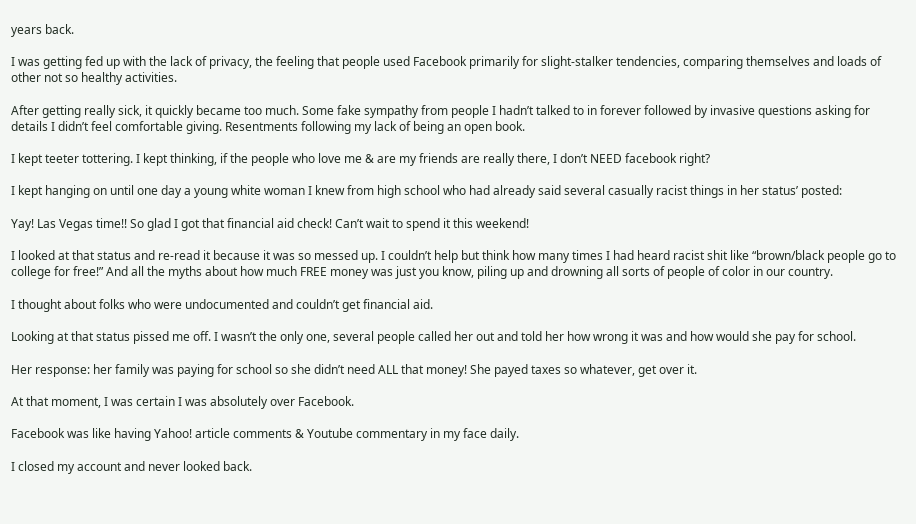years back.

I was getting fed up with the lack of privacy, the feeling that people used Facebook primarily for slight-stalker tendencies, comparing themselves and loads of other not so healthy activities.

After getting really sick, it quickly became too much. Some fake sympathy from people I hadn’t talked to in forever followed by invasive questions asking for details I didn’t feel comfortable giving. Resentments following my lack of being an open book.

I kept teeter tottering. I kept thinking, if the people who love me & are my friends are really there, I don’t NEED facebook right?

I kept hanging on until one day a young white woman I knew from high school who had already said several casually racist things in her status’ posted:

Yay! Las Vegas time!! So glad I got that financial aid check! Can’t wait to spend it this weekend!

I looked at that status and re-read it because it was so messed up. I couldn’t help but think how many times I had heard racist shit like “brown/black people go to college for free!” And all the myths about how much FREE money was just you know, piling up and drowning all sorts of people of color in our country.

I thought about folks who were undocumented and couldn’t get financial aid.

Looking at that status pissed me off. I wasn’t the only one, several people called her out and told her how wrong it was and how would she pay for school.

Her response: her family was paying for school so she didn’t need ALL that money! She payed taxes so whatever, get over it.

At that moment, I was certain I was absolutely over Facebook.

Facebook was like having Yahoo! article comments & Youtube commentary in my face daily.

I closed my account and never looked back.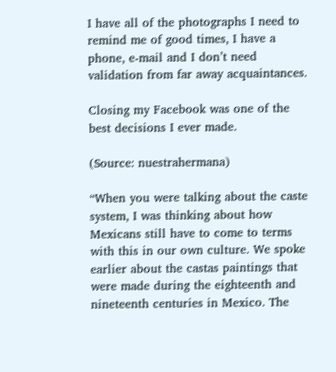I have all of the photographs I need to remind me of good times, I have a phone, e-mail and I don’t need validation from far away acquaintances.

Closing my Facebook was one of the best decisions I ever made.

(Source: nuestrahermana)

“When you were talking about the caste system, I was thinking about how Mexicans still have to come to terms with this in our own culture. We spoke earlier about the castas paintings that were made during the eighteenth and nineteenth centuries in Mexico. The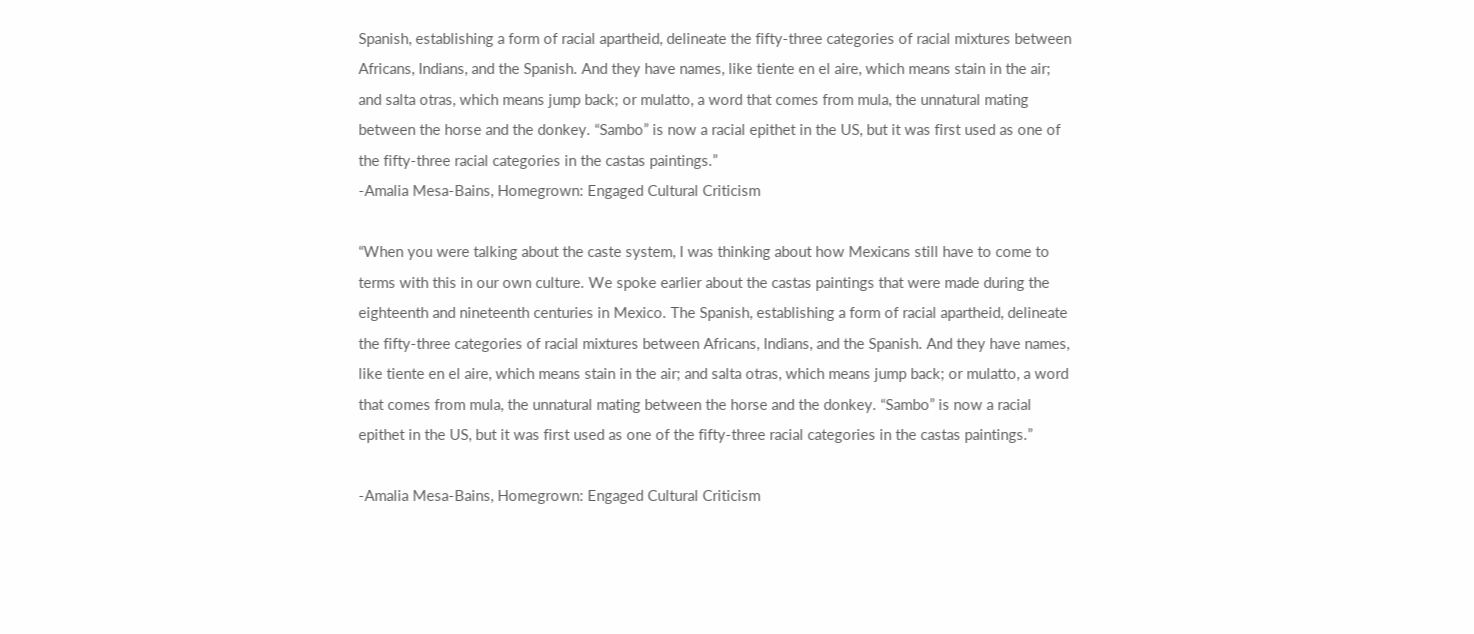Spanish, establishing a form of racial apartheid, delineate the fifty-three categories of racial mixtures between Africans, Indians, and the Spanish. And they have names, like tiente en el aire, which means stain in the air; and salta otras, which means jump back; or mulatto, a word that comes from mula, the unnatural mating between the horse and the donkey. “Sambo” is now a racial epithet in the US, but it was first used as one of the fifty-three racial categories in the castas paintings.”
-Amalia Mesa-Bains, Homegrown: Engaged Cultural Criticism

“When you were talking about the caste system, I was thinking about how Mexicans still have to come to terms with this in our own culture. We spoke earlier about the castas paintings that were made during the eighteenth and nineteenth centuries in Mexico. The Spanish, establishing a form of racial apartheid, delineate the fifty-three categories of racial mixtures between Africans, Indians, and the Spanish. And they have names, like tiente en el aire, which means stain in the air; and salta otras, which means jump back; or mulatto, a word that comes from mula, the unnatural mating between the horse and the donkey. “Sambo” is now a racial epithet in the US, but it was first used as one of the fifty-three racial categories in the castas paintings.”

-Amalia Mesa-Bains, Homegrown: Engaged Cultural Criticism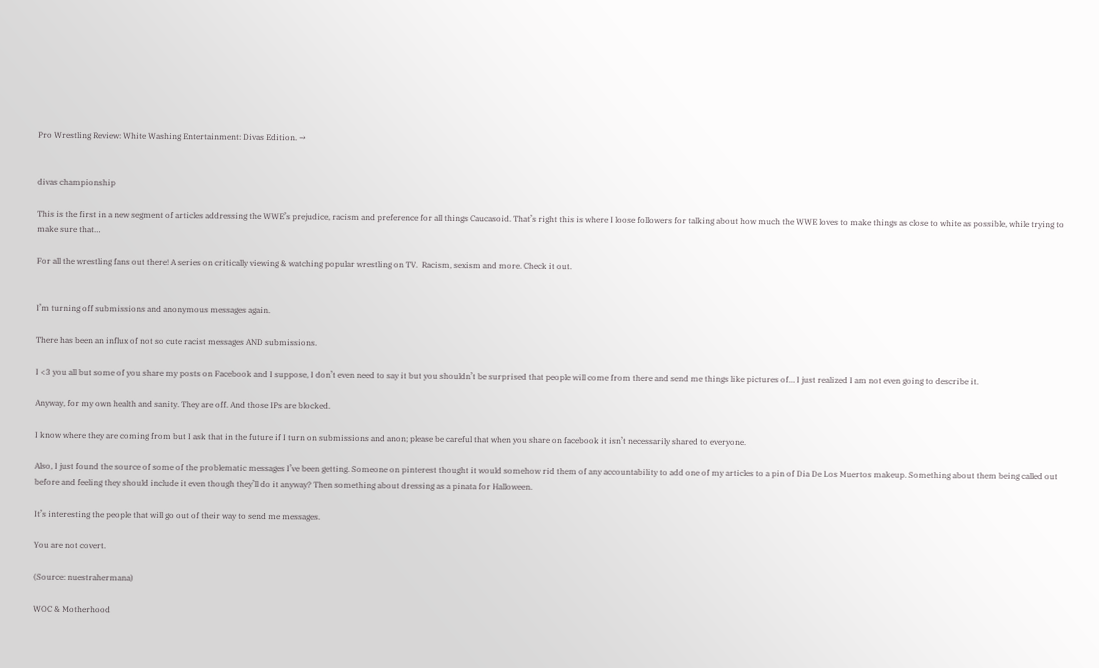Pro Wrestling Review: White Washing Entertainment: Divas Edition. →


divas championship

This is the first in a new segment of articles addressing the WWE’s prejudice, racism and preference for all things Caucasoid. That’s right this is where I loose followers for talking about how much the WWE loves to make things as close to white as possible, while trying to make sure that…

For all the wrestling fans out there! A series on critically viewing & watching popular wrestling on TV.  Racism, sexism and more. Check it out.


I’m turning off submissions and anonymous messages again.

There has been an influx of not so cute racist messages AND submissions.

I <3 you all but some of you share my posts on Facebook and I suppose, I don’t even need to say it but you shouldn’t be surprised that people will come from there and send me things like pictures of… I just realized I am not even going to describe it.

Anyway, for my own health and sanity. They are off. And those IPs are blocked.

I know where they are coming from but I ask that in the future if I turn on submissions and anon; please be careful that when you share on facebook it isn’t necessarily shared to everyone.

Also, I just found the source of some of the problematic messages I’ve been getting. Someone on pinterest thought it would somehow rid them of any accountability to add one of my articles to a pin of Dia De Los Muertos makeup. Something about them being called out before and feeling they should include it even though they’ll do it anyway? Then something about dressing as a pinata for Halloween.

It’s interesting the people that will go out of their way to send me messages.

You are not covert.

(Source: nuestrahermana)

WOC & Motherhood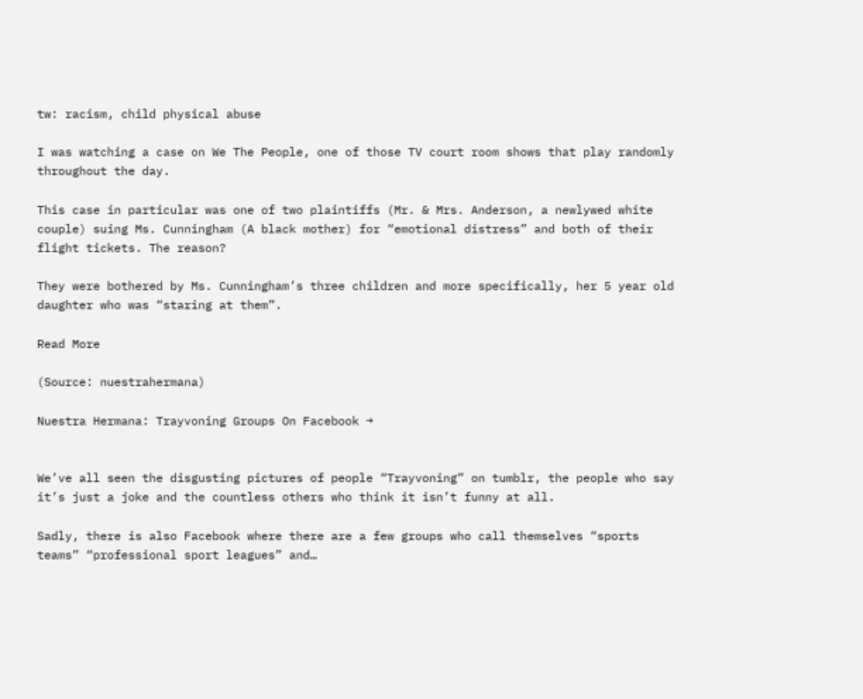tw: racism, child physical abuse

I was watching a case on We The People, one of those TV court room shows that play randomly throughout the day.

This case in particular was one of two plaintiffs (Mr. & Mrs. Anderson, a newlywed white couple) suing Ms. Cunningham (A black mother) for “emotional distress” and both of their flight tickets. The reason?

They were bothered by Ms. Cunningham’s three children and more specifically, her 5 year old daughter who was “staring at them”.

Read More

(Source: nuestrahermana)

Nuestra Hermana: Trayvoning Groups On Facebook →


We’ve all seen the disgusting pictures of people “Trayvoning” on tumblr, the people who say it’s just a joke and the countless others who think it isn’t funny at all.

Sadly, there is also Facebook where there are a few groups who call themselves “sports teams” “professional sport leagues” and…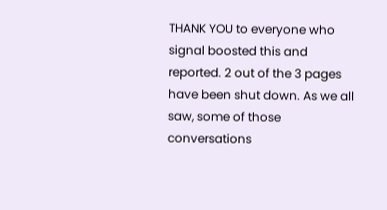THANK YOU to everyone who signal boosted this and reported. 2 out of the 3 pages have been shut down. As we all saw, some of those conversations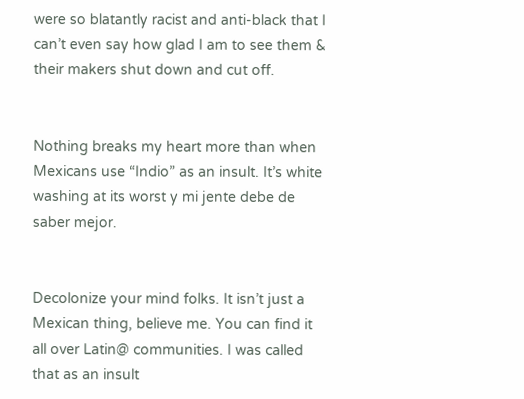were so blatantly racist and anti-black that I can’t even say how glad I am to see them & their makers shut down and cut off.


Nothing breaks my heart more than when Mexicans use “Indio” as an insult. It’s white washing at its worst y mi jente debe de saber mejor.


Decolonize your mind folks. It isn’t just a Mexican thing, believe me. You can find it all over Latin@ communities. I was called that as an insult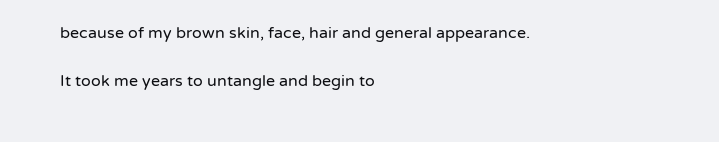because of my brown skin, face, hair and general appearance.

It took me years to untangle and begin to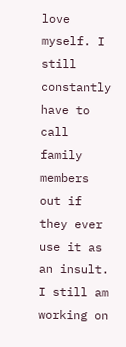love myself. I still constantly have to call family members out if they ever use it as an insult. I still am working on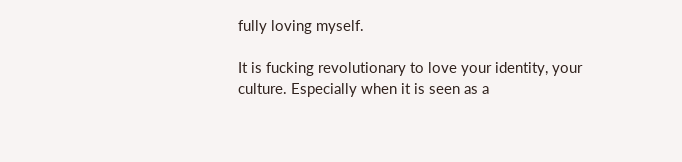fully loving myself.

It is fucking revolutionary to love your identity, your culture. Especially when it is seen as a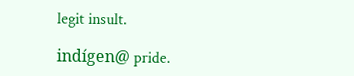legit insult.

indígen@ pride.